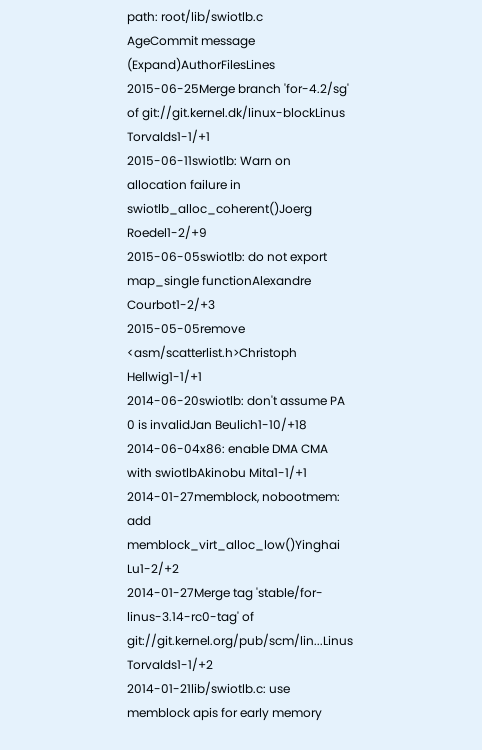path: root/lib/swiotlb.c
AgeCommit message (Expand)AuthorFilesLines
2015-06-25Merge branch 'for-4.2/sg' of git://git.kernel.dk/linux-blockLinus Torvalds1-1/+1
2015-06-11swiotlb: Warn on allocation failure in swiotlb_alloc_coherent()Joerg Roedel1-2/+9
2015-06-05swiotlb: do not export map_single functionAlexandre Courbot1-2/+3
2015-05-05remove <asm/scatterlist.h>Christoph Hellwig1-1/+1
2014-06-20swiotlb: don't assume PA 0 is invalidJan Beulich1-10/+18
2014-06-04x86: enable DMA CMA with swiotlbAkinobu Mita1-1/+1
2014-01-27memblock, nobootmem: add memblock_virt_alloc_low()Yinghai Lu1-2/+2
2014-01-27Merge tag 'stable/for-linus-3.14-rc0-tag' of git://git.kernel.org/pub/scm/lin...Linus Torvalds1-1/+2
2014-01-21lib/swiotlb.c: use memblock apis for early memory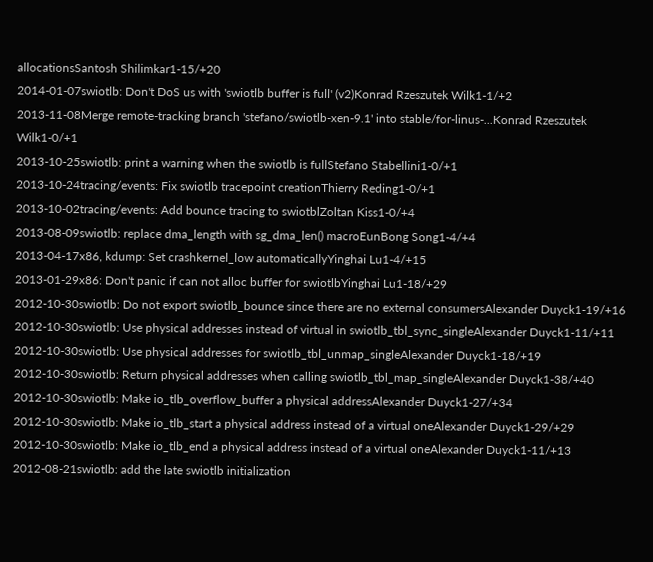allocationsSantosh Shilimkar1-15/+20
2014-01-07swiotlb: Don't DoS us with 'swiotlb buffer is full' (v2)Konrad Rzeszutek Wilk1-1/+2
2013-11-08Merge remote-tracking branch 'stefano/swiotlb-xen-9.1' into stable/for-linus-...Konrad Rzeszutek Wilk1-0/+1
2013-10-25swiotlb: print a warning when the swiotlb is fullStefano Stabellini1-0/+1
2013-10-24tracing/events: Fix swiotlb tracepoint creationThierry Reding1-0/+1
2013-10-02tracing/events: Add bounce tracing to swiotblZoltan Kiss1-0/+4
2013-08-09swiotlb: replace dma_length with sg_dma_len() macroEunBong Song1-4/+4
2013-04-17x86, kdump: Set crashkernel_low automaticallyYinghai Lu1-4/+15
2013-01-29x86: Don't panic if can not alloc buffer for swiotlbYinghai Lu1-18/+29
2012-10-30swiotlb: Do not export swiotlb_bounce since there are no external consumersAlexander Duyck1-19/+16
2012-10-30swiotlb: Use physical addresses instead of virtual in swiotlb_tbl_sync_singleAlexander Duyck1-11/+11
2012-10-30swiotlb: Use physical addresses for swiotlb_tbl_unmap_singleAlexander Duyck1-18/+19
2012-10-30swiotlb: Return physical addresses when calling swiotlb_tbl_map_singleAlexander Duyck1-38/+40
2012-10-30swiotlb: Make io_tlb_overflow_buffer a physical addressAlexander Duyck1-27/+34
2012-10-30swiotlb: Make io_tlb_start a physical address instead of a virtual oneAlexander Duyck1-29/+29
2012-10-30swiotlb: Make io_tlb_end a physical address instead of a virtual oneAlexander Duyck1-11/+13
2012-08-21swiotlb: add the late swiotlb initialization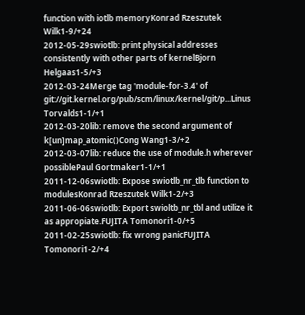function with iotlb memoryKonrad Rzeszutek Wilk1-9/+24
2012-05-29swiotlb: print physical addresses consistently with other parts of kernelBjorn Helgaas1-5/+3
2012-03-24Merge tag 'module-for-3.4' of git://git.kernel.org/pub/scm/linux/kernel/git/p...Linus Torvalds1-1/+1
2012-03-20lib: remove the second argument of k[un]map_atomic()Cong Wang1-3/+2
2012-03-07lib: reduce the use of module.h wherever possiblePaul Gortmaker1-1/+1
2011-12-06swiotlb: Expose swiotlb_nr_tlb function to modulesKonrad Rzeszutek Wilk1-2/+3
2011-06-06swiotlb: Export swioltb_nr_tbl and utilize it as appropiate.FUJITA Tomonori1-0/+5
2011-02-25swiotlb: fix wrong panicFUJITA Tomonori1-2/+4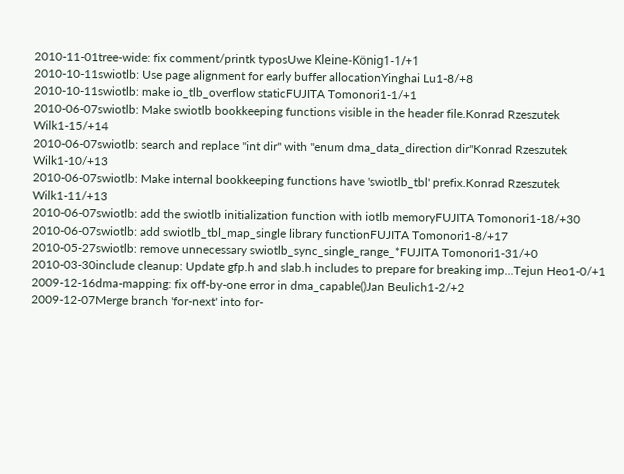2010-11-01tree-wide: fix comment/printk typosUwe Kleine-König1-1/+1
2010-10-11swiotlb: Use page alignment for early buffer allocationYinghai Lu1-8/+8
2010-10-11swiotlb: make io_tlb_overflow staticFUJITA Tomonori1-1/+1
2010-06-07swiotlb: Make swiotlb bookkeeping functions visible in the header file.Konrad Rzeszutek Wilk1-15/+14
2010-06-07swiotlb: search and replace "int dir" with "enum dma_data_direction dir"Konrad Rzeszutek Wilk1-10/+13
2010-06-07swiotlb: Make internal bookkeeping functions have 'swiotlb_tbl' prefix.Konrad Rzeszutek Wilk1-11/+13
2010-06-07swiotlb: add the swiotlb initialization function with iotlb memoryFUJITA Tomonori1-18/+30
2010-06-07swiotlb: add swiotlb_tbl_map_single library functionFUJITA Tomonori1-8/+17
2010-05-27swiotlb: remove unnecessary swiotlb_sync_single_range_*FUJITA Tomonori1-31/+0
2010-03-30include cleanup: Update gfp.h and slab.h includes to prepare for breaking imp...Tejun Heo1-0/+1
2009-12-16dma-mapping: fix off-by-one error in dma_capable()Jan Beulich1-2/+2
2009-12-07Merge branch 'for-next' into for-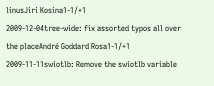linusJiri Kosina1-1/+1
2009-12-04tree-wide: fix assorted typos all over the placeAndré Goddard Rosa1-1/+1
2009-11-11swiotlb: Remove the swiotlb variable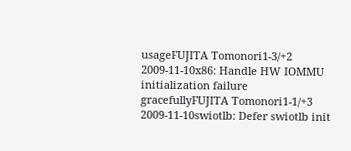usageFUJITA Tomonori1-3/+2
2009-11-10x86: Handle HW IOMMU initialization failure gracefullyFUJITA Tomonori1-1/+3
2009-11-10swiotlb: Defer swiotlb init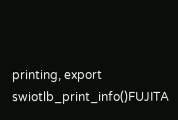printing, export swiotlb_print_info()FUJITA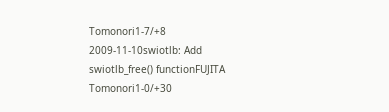Tomonori1-7/+8
2009-11-10swiotlb: Add swiotlb_free() functionFUJITA Tomonori1-0/+30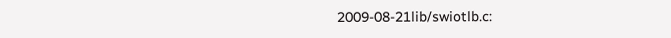2009-08-21lib/swiotlb.c: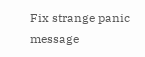Fix strange panic message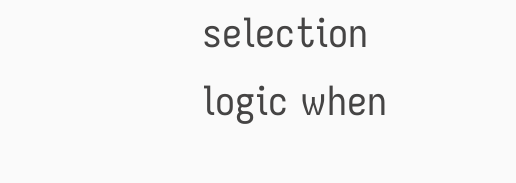selection logic when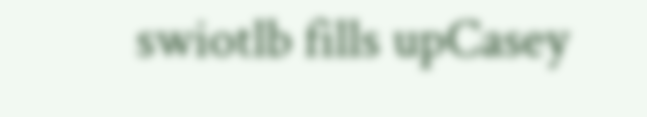swiotlb fills upCasey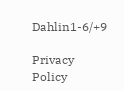Dahlin1-6/+9

Privacy Policy